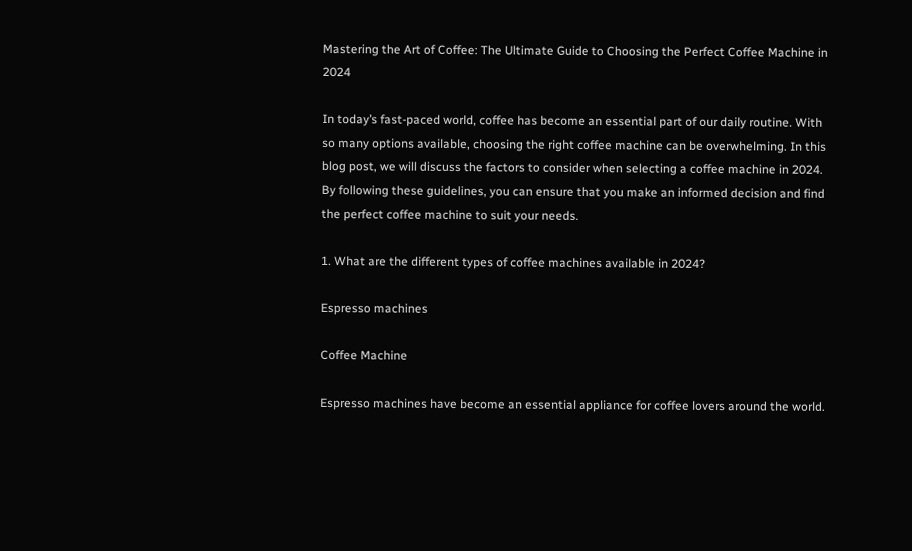Mastering the Art of Coffee: The Ultimate Guide to Choosing the Perfect Coffee Machine in 2024

In today’s fast-paced world, coffee has become an essential part of our daily routine. With so many options available, choosing the right coffee machine can be overwhelming. In this blog post, we will discuss the factors to consider when selecting a coffee machine in 2024. By following these guidelines, you can ensure that you make an informed decision and find the perfect coffee machine to suit your needs.

1. What are the different types of coffee machines available in 2024?

Espresso machines

Coffee Machine

Espresso machines have become an essential appliance for coffee lovers around the world.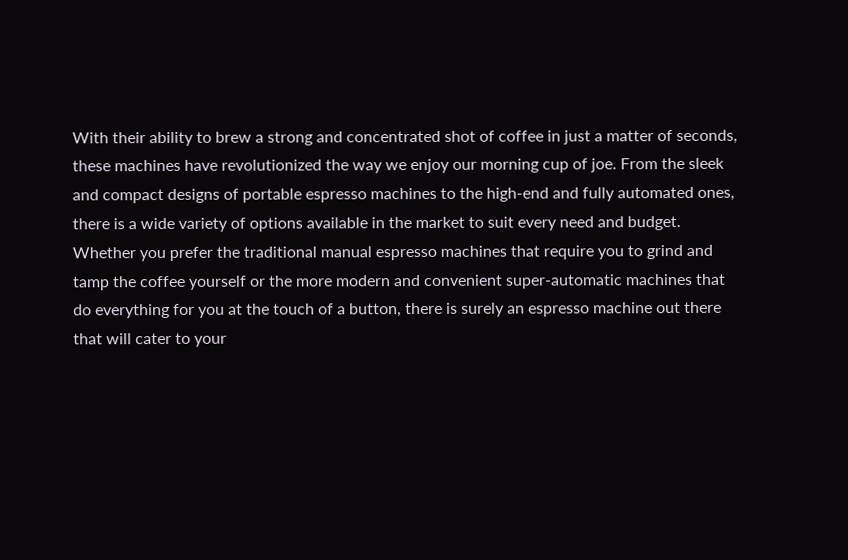With their ability to brew a strong and concentrated shot of coffee in just a matter of seconds, these machines have revolutionized the way we enjoy our morning cup of joe. From the sleek and compact designs of portable espresso machines to the high-end and fully automated ones, there is a wide variety of options available in the market to suit every need and budget. Whether you prefer the traditional manual espresso machines that require you to grind and tamp the coffee yourself or the more modern and convenient super-automatic machines that do everything for you at the touch of a button, there is surely an espresso machine out there that will cater to your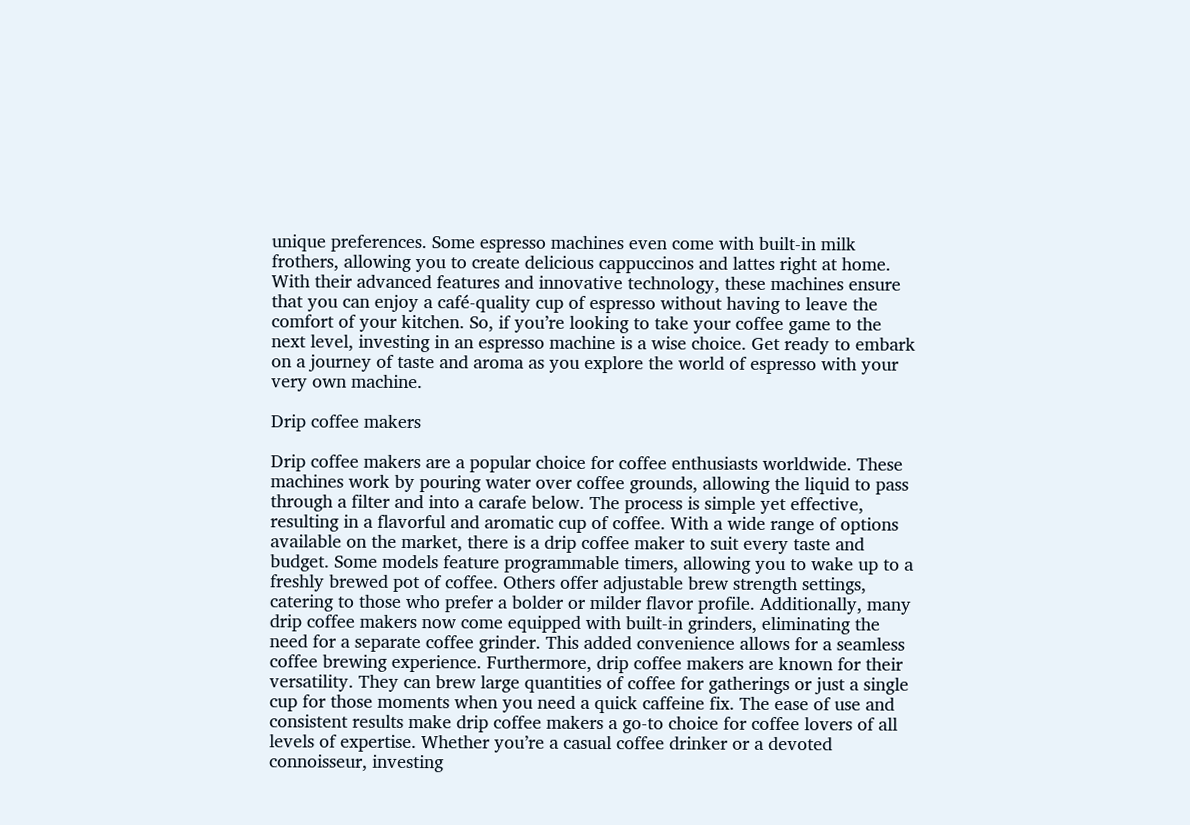unique preferences. Some espresso machines even come with built-in milk frothers, allowing you to create delicious cappuccinos and lattes right at home. With their advanced features and innovative technology, these machines ensure that you can enjoy a café-quality cup of espresso without having to leave the comfort of your kitchen. So, if you’re looking to take your coffee game to the next level, investing in an espresso machine is a wise choice. Get ready to embark on a journey of taste and aroma as you explore the world of espresso with your very own machine.

Drip coffee makers

Drip coffee makers are a popular choice for coffee enthusiasts worldwide. These machines work by pouring water over coffee grounds, allowing the liquid to pass through a filter and into a carafe below. The process is simple yet effective, resulting in a flavorful and aromatic cup of coffee. With a wide range of options available on the market, there is a drip coffee maker to suit every taste and budget. Some models feature programmable timers, allowing you to wake up to a freshly brewed pot of coffee. Others offer adjustable brew strength settings, catering to those who prefer a bolder or milder flavor profile. Additionally, many drip coffee makers now come equipped with built-in grinders, eliminating the need for a separate coffee grinder. This added convenience allows for a seamless coffee brewing experience. Furthermore, drip coffee makers are known for their versatility. They can brew large quantities of coffee for gatherings or just a single cup for those moments when you need a quick caffeine fix. The ease of use and consistent results make drip coffee makers a go-to choice for coffee lovers of all levels of expertise. Whether you’re a casual coffee drinker or a devoted connoisseur, investing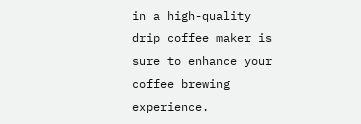in a high-quality drip coffee maker is sure to enhance your coffee brewing experience.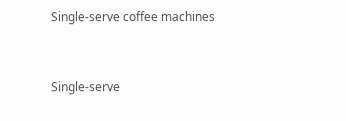Single-serve coffee machines


Single-serve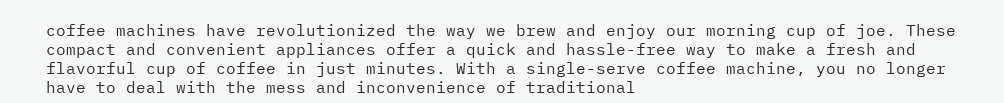coffee machines have revolutionized the way we brew and enjoy our morning cup of joe. These compact and convenient appliances offer a quick and hassle-free way to make a fresh and flavorful cup of coffee in just minutes. With a single-serve coffee machine, you no longer have to deal with the mess and inconvenience of traditional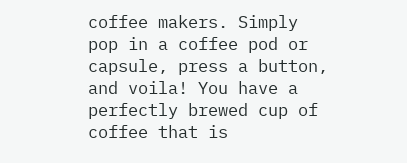coffee makers. Simply pop in a coffee pod or capsule, press a button, and voila! You have a perfectly brewed cup of coffee that is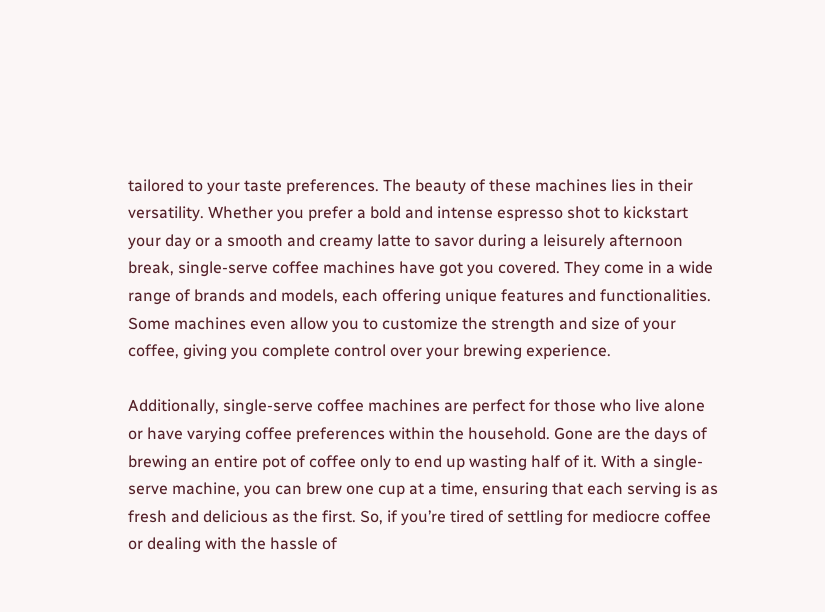tailored to your taste preferences. The beauty of these machines lies in their versatility. Whether you prefer a bold and intense espresso shot to kickstart your day or a smooth and creamy latte to savor during a leisurely afternoon break, single-serve coffee machines have got you covered. They come in a wide range of brands and models, each offering unique features and functionalities. Some machines even allow you to customize the strength and size of your coffee, giving you complete control over your brewing experience.

Additionally, single-serve coffee machines are perfect for those who live alone or have varying coffee preferences within the household. Gone are the days of brewing an entire pot of coffee only to end up wasting half of it. With a single-serve machine, you can brew one cup at a time, ensuring that each serving is as fresh and delicious as the first. So, if you’re tired of settling for mediocre coffee or dealing with the hassle of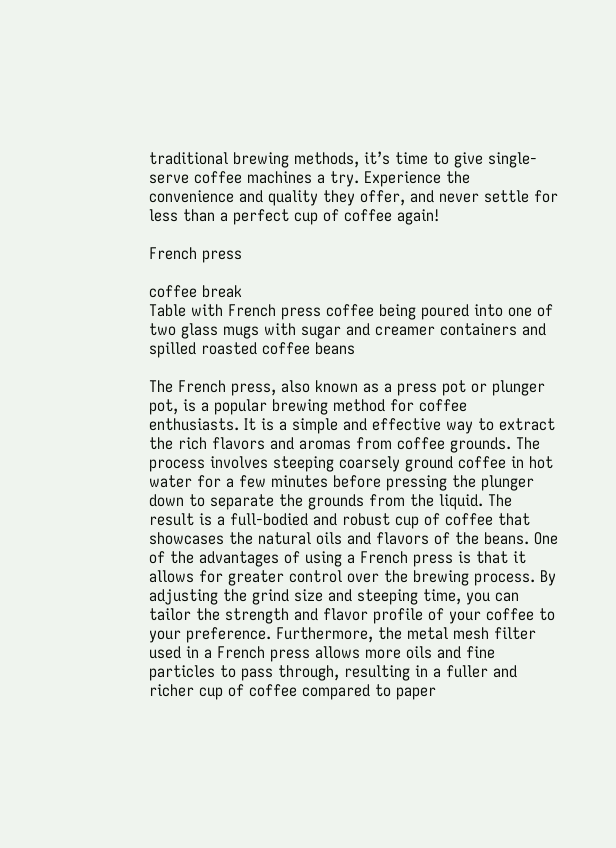traditional brewing methods, it’s time to give single-serve coffee machines a try. Experience the convenience and quality they offer, and never settle for less than a perfect cup of coffee again!

French press

coffee break
Table with French press coffee being poured into one of two glass mugs with sugar and creamer containers and spilled roasted coffee beans

The French press, also known as a press pot or plunger pot, is a popular brewing method for coffee enthusiasts. It is a simple and effective way to extract the rich flavors and aromas from coffee grounds. The process involves steeping coarsely ground coffee in hot water for a few minutes before pressing the plunger down to separate the grounds from the liquid. The result is a full-bodied and robust cup of coffee that showcases the natural oils and flavors of the beans. One of the advantages of using a French press is that it allows for greater control over the brewing process. By adjusting the grind size and steeping time, you can tailor the strength and flavor profile of your coffee to your preference. Furthermore, the metal mesh filter used in a French press allows more oils and fine particles to pass through, resulting in a fuller and richer cup of coffee compared to paper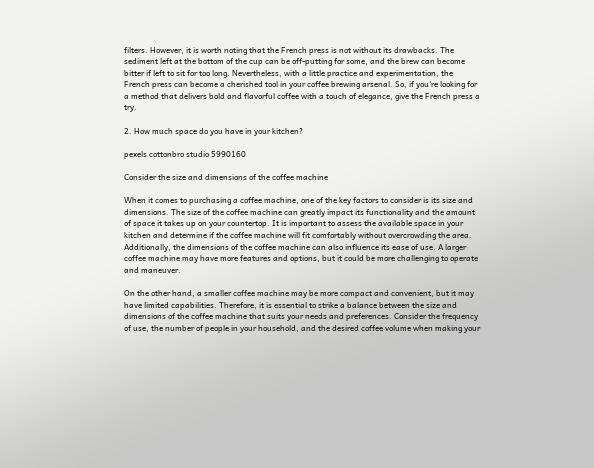filters. However, it is worth noting that the French press is not without its drawbacks. The sediment left at the bottom of the cup can be off-putting for some, and the brew can become bitter if left to sit for too long. Nevertheless, with a little practice and experimentation, the French press can become a cherished tool in your coffee brewing arsenal. So, if you’re looking for a method that delivers bold and flavorful coffee with a touch of elegance, give the French press a try.

2. How much space do you have in your kitchen?

pexels cottonbro studio 5990160

Consider the size and dimensions of the coffee machine

When it comes to purchasing a coffee machine, one of the key factors to consider is its size and dimensions. The size of the coffee machine can greatly impact its functionality and the amount of space it takes up on your countertop. It is important to assess the available space in your kitchen and determine if the coffee machine will fit comfortably without overcrowding the area. Additionally, the dimensions of the coffee machine can also influence its ease of use. A larger coffee machine may have more features and options, but it could be more challenging to operate and maneuver.

On the other hand, a smaller coffee machine may be more compact and convenient, but it may have limited capabilities. Therefore, it is essential to strike a balance between the size and dimensions of the coffee machine that suits your needs and preferences. Consider the frequency of use, the number of people in your household, and the desired coffee volume when making your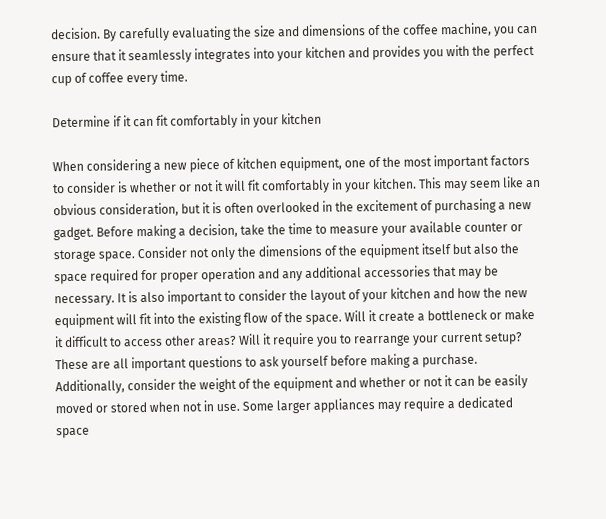decision. By carefully evaluating the size and dimensions of the coffee machine, you can ensure that it seamlessly integrates into your kitchen and provides you with the perfect cup of coffee every time.

Determine if it can fit comfortably in your kitchen

When considering a new piece of kitchen equipment, one of the most important factors to consider is whether or not it will fit comfortably in your kitchen. This may seem like an obvious consideration, but it is often overlooked in the excitement of purchasing a new gadget. Before making a decision, take the time to measure your available counter or storage space. Consider not only the dimensions of the equipment itself but also the space required for proper operation and any additional accessories that may be necessary. It is also important to consider the layout of your kitchen and how the new equipment will fit into the existing flow of the space. Will it create a bottleneck or make it difficult to access other areas? Will it require you to rearrange your current setup? These are all important questions to ask yourself before making a purchase. Additionally, consider the weight of the equipment and whether or not it can be easily moved or stored when not in use. Some larger appliances may require a dedicated space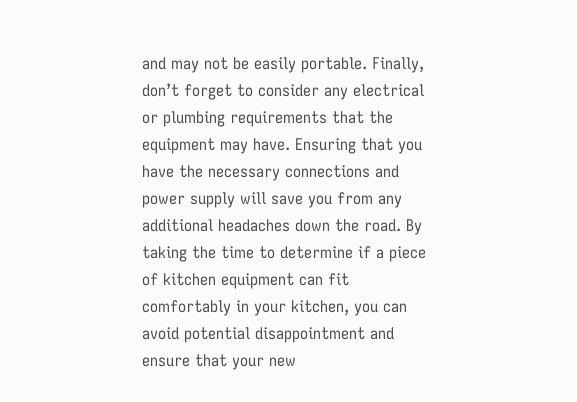and may not be easily portable. Finally, don’t forget to consider any electrical or plumbing requirements that the equipment may have. Ensuring that you have the necessary connections and power supply will save you from any additional headaches down the road. By taking the time to determine if a piece of kitchen equipment can fit comfortably in your kitchen, you can avoid potential disappointment and ensure that your new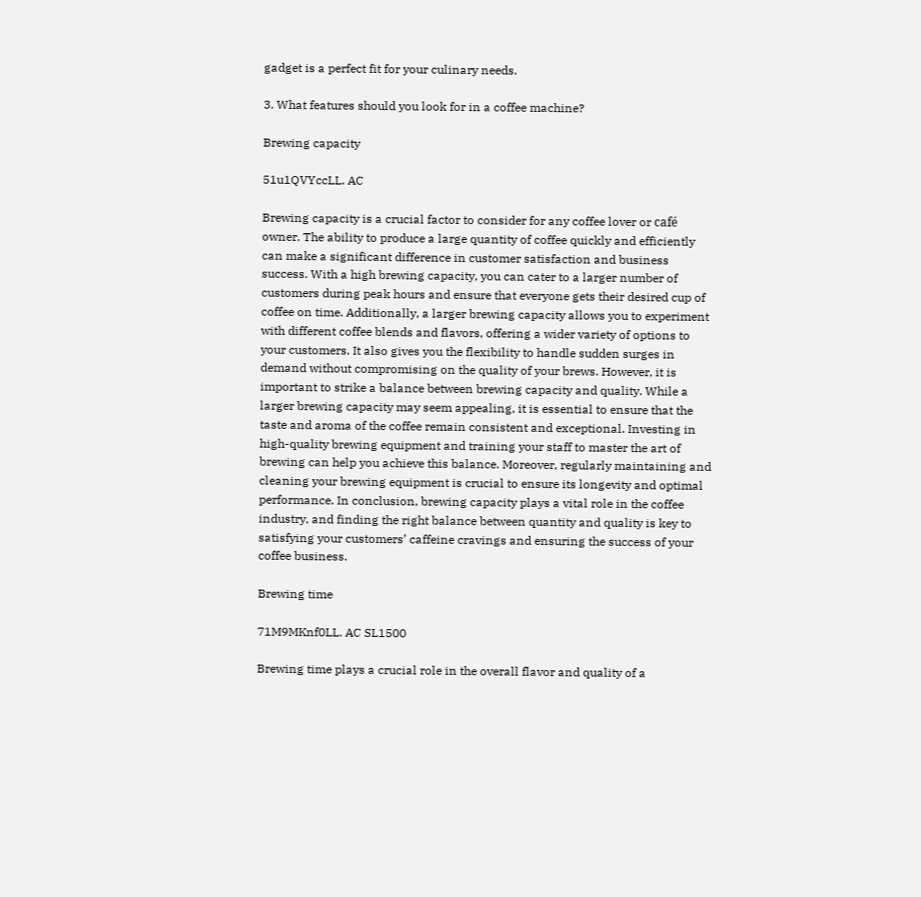gadget is a perfect fit for your culinary needs.

3. What features should you look for in a coffee machine?

Brewing capacity

51u1QVYccLL. AC

Brewing capacity is a crucial factor to consider for any coffee lover or café owner. The ability to produce a large quantity of coffee quickly and efficiently can make a significant difference in customer satisfaction and business success. With a high brewing capacity, you can cater to a larger number of customers during peak hours and ensure that everyone gets their desired cup of coffee on time. Additionally, a larger brewing capacity allows you to experiment with different coffee blends and flavors, offering a wider variety of options to your customers. It also gives you the flexibility to handle sudden surges in demand without compromising on the quality of your brews. However, it is important to strike a balance between brewing capacity and quality. While a larger brewing capacity may seem appealing, it is essential to ensure that the taste and aroma of the coffee remain consistent and exceptional. Investing in high-quality brewing equipment and training your staff to master the art of brewing can help you achieve this balance. Moreover, regularly maintaining and cleaning your brewing equipment is crucial to ensure its longevity and optimal performance. In conclusion, brewing capacity plays a vital role in the coffee industry, and finding the right balance between quantity and quality is key to satisfying your customers’ caffeine cravings and ensuring the success of your coffee business.

Brewing time

71M9MKnf0LL. AC SL1500

Brewing time plays a crucial role in the overall flavor and quality of a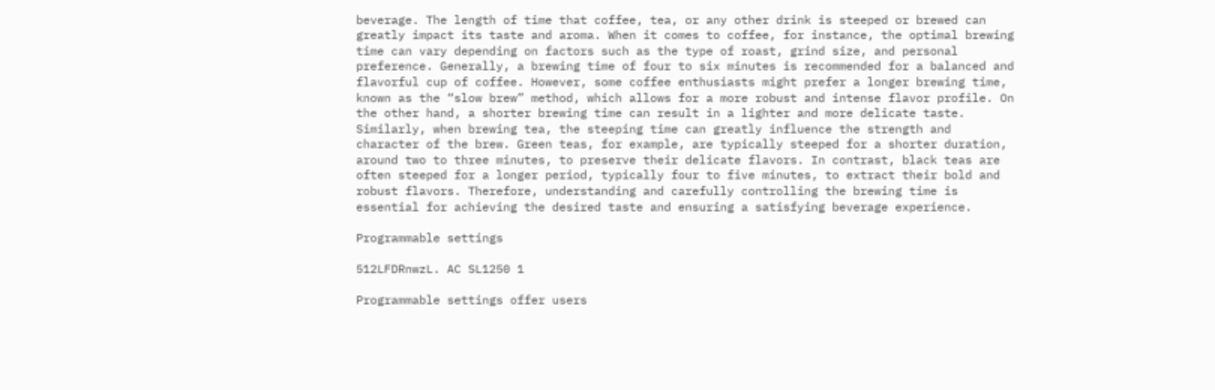beverage. The length of time that coffee, tea, or any other drink is steeped or brewed can greatly impact its taste and aroma. When it comes to coffee, for instance, the optimal brewing time can vary depending on factors such as the type of roast, grind size, and personal preference. Generally, a brewing time of four to six minutes is recommended for a balanced and flavorful cup of coffee. However, some coffee enthusiasts might prefer a longer brewing time, known as the “slow brew” method, which allows for a more robust and intense flavor profile. On the other hand, a shorter brewing time can result in a lighter and more delicate taste. Similarly, when brewing tea, the steeping time can greatly influence the strength and character of the brew. Green teas, for example, are typically steeped for a shorter duration, around two to three minutes, to preserve their delicate flavors. In contrast, black teas are often steeped for a longer period, typically four to five minutes, to extract their bold and robust flavors. Therefore, understanding and carefully controlling the brewing time is essential for achieving the desired taste and ensuring a satisfying beverage experience.

Programmable settings

512LFDRnwzL. AC SL1250 1

Programmable settings offer users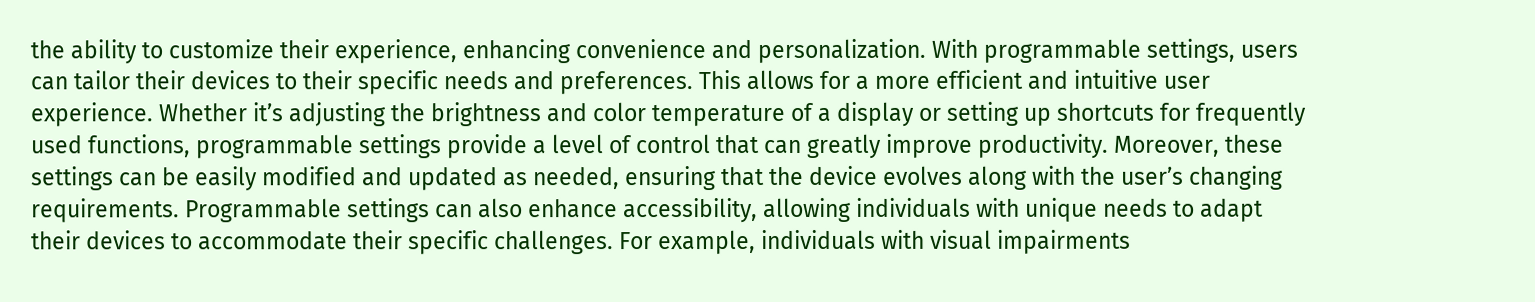the ability to customize their experience, enhancing convenience and personalization. With programmable settings, users can tailor their devices to their specific needs and preferences. This allows for a more efficient and intuitive user experience. Whether it’s adjusting the brightness and color temperature of a display or setting up shortcuts for frequently used functions, programmable settings provide a level of control that can greatly improve productivity. Moreover, these settings can be easily modified and updated as needed, ensuring that the device evolves along with the user’s changing requirements. Programmable settings can also enhance accessibility, allowing individuals with unique needs to adapt their devices to accommodate their specific challenges. For example, individuals with visual impairments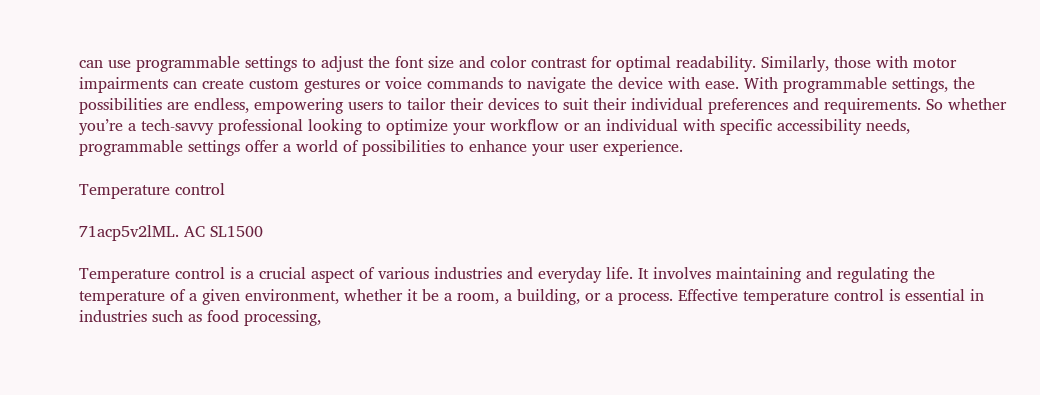can use programmable settings to adjust the font size and color contrast for optimal readability. Similarly, those with motor impairments can create custom gestures or voice commands to navigate the device with ease. With programmable settings, the possibilities are endless, empowering users to tailor their devices to suit their individual preferences and requirements. So whether you’re a tech-savvy professional looking to optimize your workflow or an individual with specific accessibility needs, programmable settings offer a world of possibilities to enhance your user experience.

Temperature control

71acp5v2lML. AC SL1500

Temperature control is a crucial aspect of various industries and everyday life. It involves maintaining and regulating the temperature of a given environment, whether it be a room, a building, or a process. Effective temperature control is essential in industries such as food processing,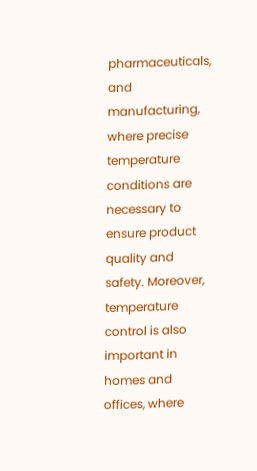pharmaceuticals, and manufacturing, where precise temperature conditions are necessary to ensure product quality and safety. Moreover, temperature control is also important in homes and offices, where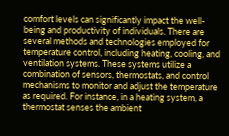comfort levels can significantly impact the well-being and productivity of individuals. There are several methods and technologies employed for temperature control, including heating, cooling, and ventilation systems. These systems utilize a combination of sensors, thermostats, and control mechanisms to monitor and adjust the temperature as required. For instance, in a heating system, a thermostat senses the ambient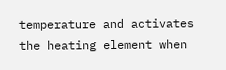temperature and activates the heating element when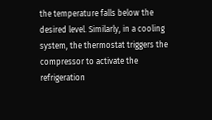the temperature falls below the desired level. Similarly, in a cooling system, the thermostat triggers the compressor to activate the refrigeration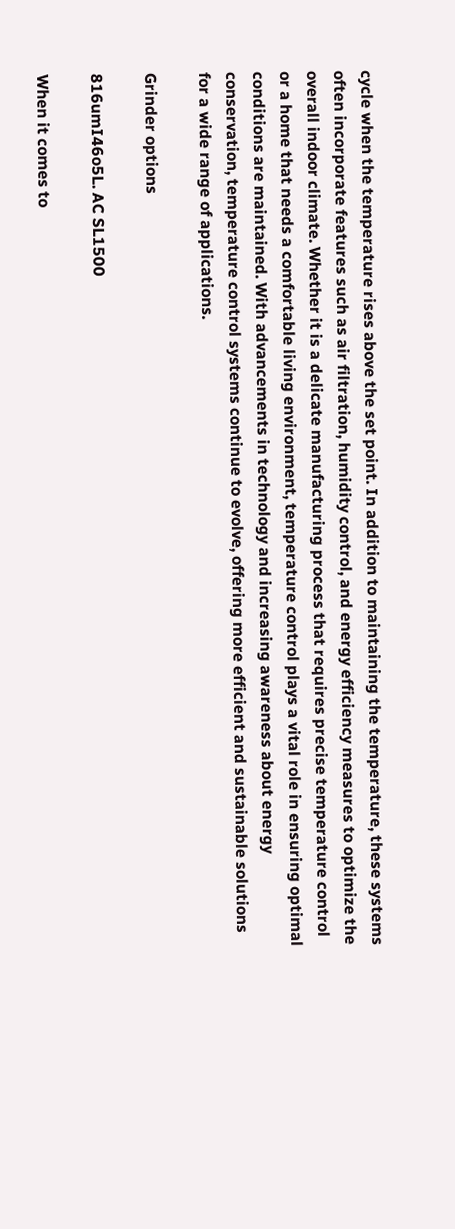cycle when the temperature rises above the set point. In addition to maintaining the temperature, these systems often incorporate features such as air filtration, humidity control, and energy efficiency measures to optimize the overall indoor climate. Whether it is a delicate manufacturing process that requires precise temperature control or a home that needs a comfortable living environment, temperature control plays a vital role in ensuring optimal conditions are maintained. With advancements in technology and increasing awareness about energy conservation, temperature control systems continue to evolve, offering more efficient and sustainable solutions for a wide range of applications.

Grinder options

816umI46o5L. AC SL1500

When it comes to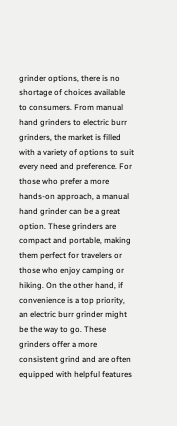grinder options, there is no shortage of choices available to consumers. From manual hand grinders to electric burr grinders, the market is filled with a variety of options to suit every need and preference. For those who prefer a more hands-on approach, a manual hand grinder can be a great option. These grinders are compact and portable, making them perfect for travelers or those who enjoy camping or hiking. On the other hand, if convenience is a top priority, an electric burr grinder might be the way to go. These grinders offer a more consistent grind and are often equipped with helpful features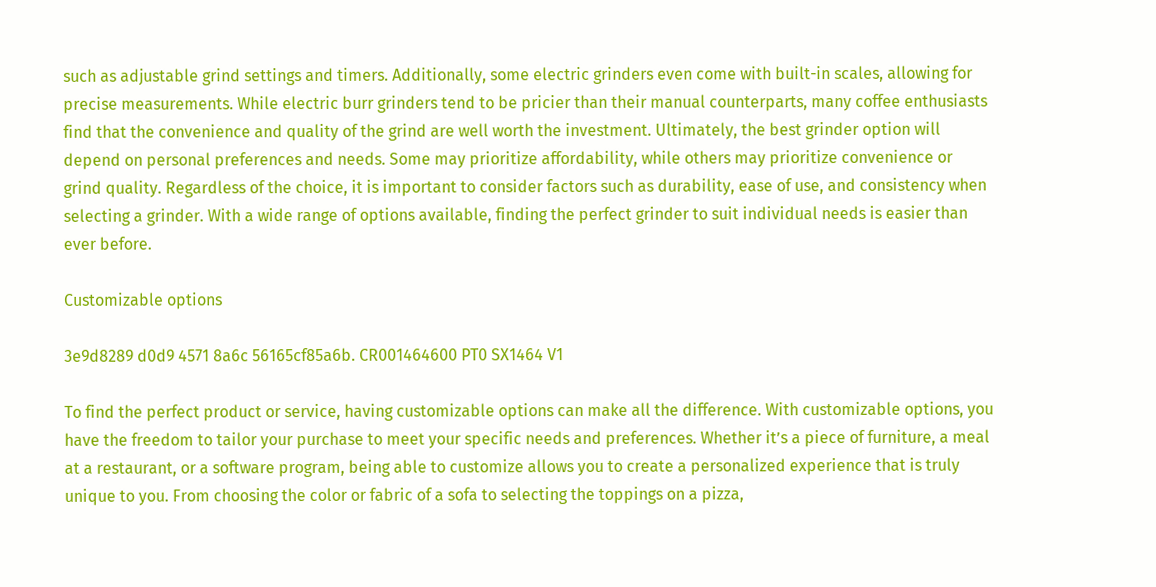such as adjustable grind settings and timers. Additionally, some electric grinders even come with built-in scales, allowing for precise measurements. While electric burr grinders tend to be pricier than their manual counterparts, many coffee enthusiasts find that the convenience and quality of the grind are well worth the investment. Ultimately, the best grinder option will depend on personal preferences and needs. Some may prioritize affordability, while others may prioritize convenience or grind quality. Regardless of the choice, it is important to consider factors such as durability, ease of use, and consistency when selecting a grinder. With a wide range of options available, finding the perfect grinder to suit individual needs is easier than ever before.

Customizable options

3e9d8289 d0d9 4571 8a6c 56165cf85a6b. CR001464600 PT0 SX1464 V1

To find the perfect product or service, having customizable options can make all the difference. With customizable options, you have the freedom to tailor your purchase to meet your specific needs and preferences. Whether it’s a piece of furniture, a meal at a restaurant, or a software program, being able to customize allows you to create a personalized experience that is truly unique to you. From choosing the color or fabric of a sofa to selecting the toppings on a pizza,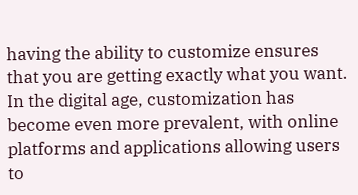having the ability to customize ensures that you are getting exactly what you want. In the digital age, customization has become even more prevalent, with online platforms and applications allowing users to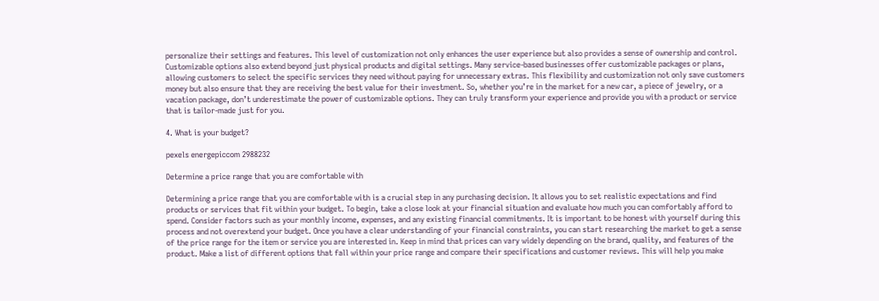personalize their settings and features. This level of customization not only enhances the user experience but also provides a sense of ownership and control. Customizable options also extend beyond just physical products and digital settings. Many service-based businesses offer customizable packages or plans, allowing customers to select the specific services they need without paying for unnecessary extras. This flexibility and customization not only save customers money but also ensure that they are receiving the best value for their investment. So, whether you’re in the market for a new car, a piece of jewelry, or a vacation package, don’t underestimate the power of customizable options. They can truly transform your experience and provide you with a product or service that is tailor-made just for you.

4. What is your budget?

pexels energepiccom 2988232

Determine a price range that you are comfortable with

Determining a price range that you are comfortable with is a crucial step in any purchasing decision. It allows you to set realistic expectations and find products or services that fit within your budget. To begin, take a close look at your financial situation and evaluate how much you can comfortably afford to spend. Consider factors such as your monthly income, expenses, and any existing financial commitments. It is important to be honest with yourself during this process and not overextend your budget. Once you have a clear understanding of your financial constraints, you can start researching the market to get a sense of the price range for the item or service you are interested in. Keep in mind that prices can vary widely depending on the brand, quality, and features of the product. Make a list of different options that fall within your price range and compare their specifications and customer reviews. This will help you make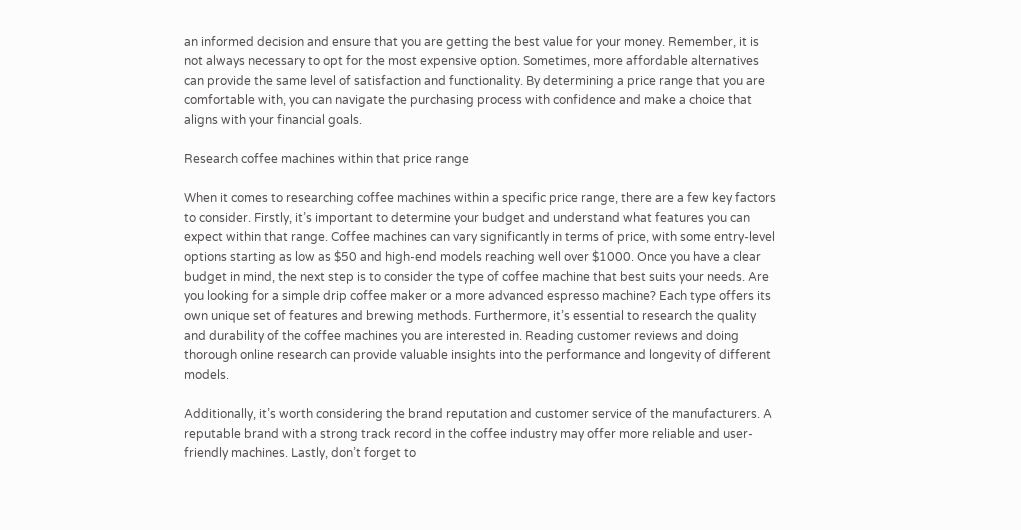an informed decision and ensure that you are getting the best value for your money. Remember, it is not always necessary to opt for the most expensive option. Sometimes, more affordable alternatives can provide the same level of satisfaction and functionality. By determining a price range that you are comfortable with, you can navigate the purchasing process with confidence and make a choice that aligns with your financial goals.

Research coffee machines within that price range

When it comes to researching coffee machines within a specific price range, there are a few key factors to consider. Firstly, it’s important to determine your budget and understand what features you can expect within that range. Coffee machines can vary significantly in terms of price, with some entry-level options starting as low as $50 and high-end models reaching well over $1000. Once you have a clear budget in mind, the next step is to consider the type of coffee machine that best suits your needs. Are you looking for a simple drip coffee maker or a more advanced espresso machine? Each type offers its own unique set of features and brewing methods. Furthermore, it’s essential to research the quality and durability of the coffee machines you are interested in. Reading customer reviews and doing thorough online research can provide valuable insights into the performance and longevity of different models.

Additionally, it’s worth considering the brand reputation and customer service of the manufacturers. A reputable brand with a strong track record in the coffee industry may offer more reliable and user-friendly machines. Lastly, don’t forget to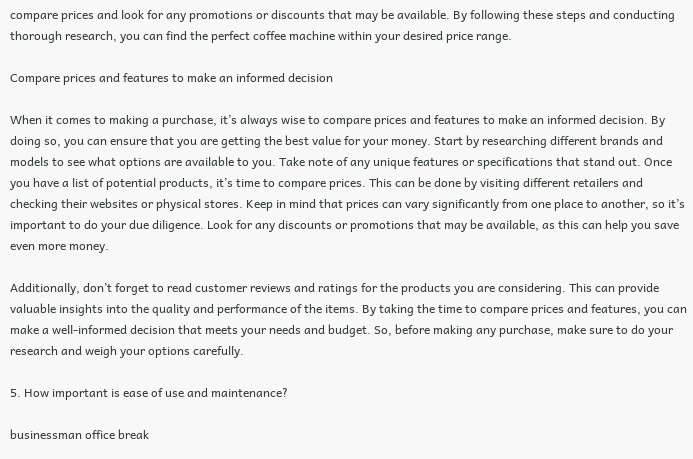compare prices and look for any promotions or discounts that may be available. By following these steps and conducting thorough research, you can find the perfect coffee machine within your desired price range.

Compare prices and features to make an informed decision

When it comes to making a purchase, it’s always wise to compare prices and features to make an informed decision. By doing so, you can ensure that you are getting the best value for your money. Start by researching different brands and models to see what options are available to you. Take note of any unique features or specifications that stand out. Once you have a list of potential products, it’s time to compare prices. This can be done by visiting different retailers and checking their websites or physical stores. Keep in mind that prices can vary significantly from one place to another, so it’s important to do your due diligence. Look for any discounts or promotions that may be available, as this can help you save even more money.

Additionally, don’t forget to read customer reviews and ratings for the products you are considering. This can provide valuable insights into the quality and performance of the items. By taking the time to compare prices and features, you can make a well-informed decision that meets your needs and budget. So, before making any purchase, make sure to do your research and weigh your options carefully.

5. How important is ease of use and maintenance?

businessman office break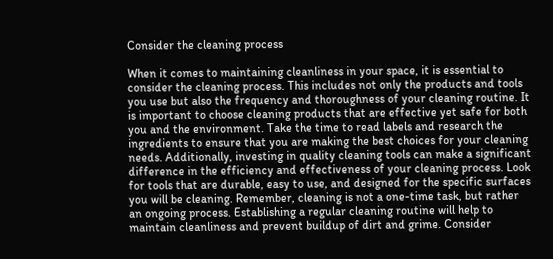Consider the cleaning process

When it comes to maintaining cleanliness in your space, it is essential to consider the cleaning process. This includes not only the products and tools you use but also the frequency and thoroughness of your cleaning routine. It is important to choose cleaning products that are effective yet safe for both you and the environment. Take the time to read labels and research the ingredients to ensure that you are making the best choices for your cleaning needs. Additionally, investing in quality cleaning tools can make a significant difference in the efficiency and effectiveness of your cleaning process. Look for tools that are durable, easy to use, and designed for the specific surfaces you will be cleaning. Remember, cleaning is not a one-time task, but rather an ongoing process. Establishing a regular cleaning routine will help to maintain cleanliness and prevent buildup of dirt and grime. Consider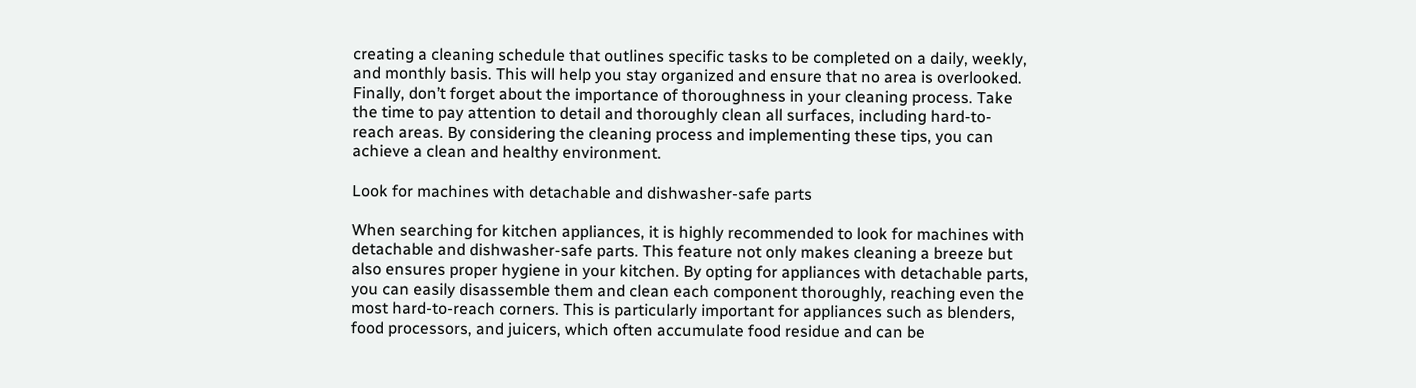creating a cleaning schedule that outlines specific tasks to be completed on a daily, weekly, and monthly basis. This will help you stay organized and ensure that no area is overlooked. Finally, don’t forget about the importance of thoroughness in your cleaning process. Take the time to pay attention to detail and thoroughly clean all surfaces, including hard-to-reach areas. By considering the cleaning process and implementing these tips, you can achieve a clean and healthy environment.

Look for machines with detachable and dishwasher-safe parts

When searching for kitchen appliances, it is highly recommended to look for machines with detachable and dishwasher-safe parts. This feature not only makes cleaning a breeze but also ensures proper hygiene in your kitchen. By opting for appliances with detachable parts, you can easily disassemble them and clean each component thoroughly, reaching even the most hard-to-reach corners. This is particularly important for appliances such as blenders, food processors, and juicers, which often accumulate food residue and can be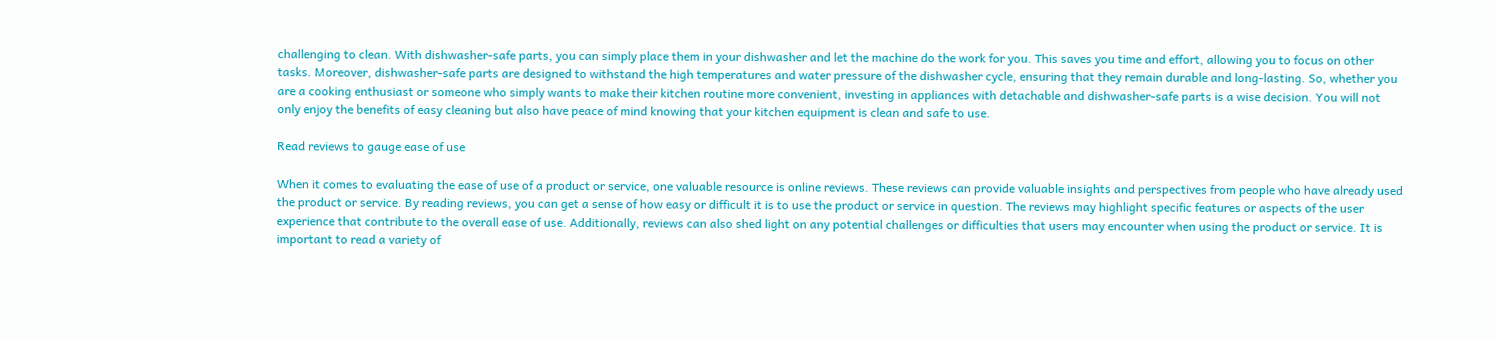challenging to clean. With dishwasher-safe parts, you can simply place them in your dishwasher and let the machine do the work for you. This saves you time and effort, allowing you to focus on other tasks. Moreover, dishwasher-safe parts are designed to withstand the high temperatures and water pressure of the dishwasher cycle, ensuring that they remain durable and long-lasting. So, whether you are a cooking enthusiast or someone who simply wants to make their kitchen routine more convenient, investing in appliances with detachable and dishwasher-safe parts is a wise decision. You will not only enjoy the benefits of easy cleaning but also have peace of mind knowing that your kitchen equipment is clean and safe to use.

Read reviews to gauge ease of use

When it comes to evaluating the ease of use of a product or service, one valuable resource is online reviews. These reviews can provide valuable insights and perspectives from people who have already used the product or service. By reading reviews, you can get a sense of how easy or difficult it is to use the product or service in question. The reviews may highlight specific features or aspects of the user experience that contribute to the overall ease of use. Additionally, reviews can also shed light on any potential challenges or difficulties that users may encounter when using the product or service. It is important to read a variety of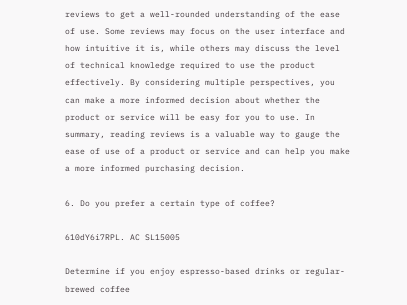reviews to get a well-rounded understanding of the ease of use. Some reviews may focus on the user interface and how intuitive it is, while others may discuss the level of technical knowledge required to use the product effectively. By considering multiple perspectives, you can make a more informed decision about whether the product or service will be easy for you to use. In summary, reading reviews is a valuable way to gauge the ease of use of a product or service and can help you make a more informed purchasing decision.

6. Do you prefer a certain type of coffee?

610dY6i7RPL. AC SL15005

Determine if you enjoy espresso-based drinks or regular-brewed coffee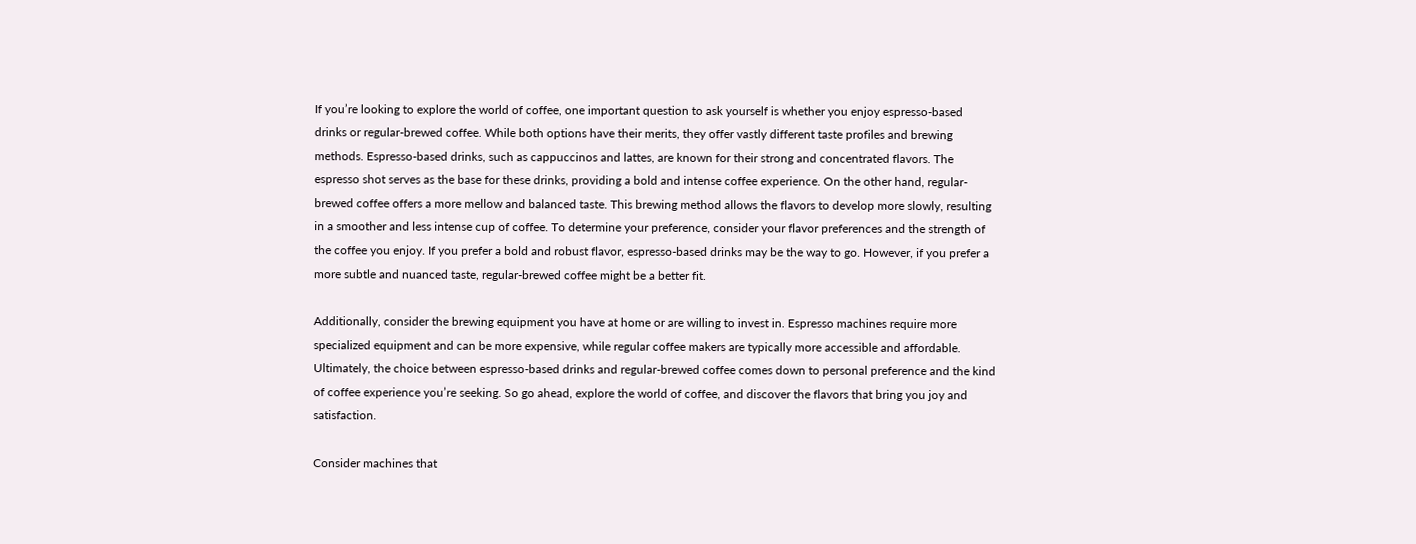If you’re looking to explore the world of coffee, one important question to ask yourself is whether you enjoy espresso-based drinks or regular-brewed coffee. While both options have their merits, they offer vastly different taste profiles and brewing methods. Espresso-based drinks, such as cappuccinos and lattes, are known for their strong and concentrated flavors. The espresso shot serves as the base for these drinks, providing a bold and intense coffee experience. On the other hand, regular-brewed coffee offers a more mellow and balanced taste. This brewing method allows the flavors to develop more slowly, resulting in a smoother and less intense cup of coffee. To determine your preference, consider your flavor preferences and the strength of the coffee you enjoy. If you prefer a bold and robust flavor, espresso-based drinks may be the way to go. However, if you prefer a more subtle and nuanced taste, regular-brewed coffee might be a better fit.

Additionally, consider the brewing equipment you have at home or are willing to invest in. Espresso machines require more specialized equipment and can be more expensive, while regular coffee makers are typically more accessible and affordable. Ultimately, the choice between espresso-based drinks and regular-brewed coffee comes down to personal preference and the kind of coffee experience you’re seeking. So go ahead, explore the world of coffee, and discover the flavors that bring you joy and satisfaction.

Consider machines that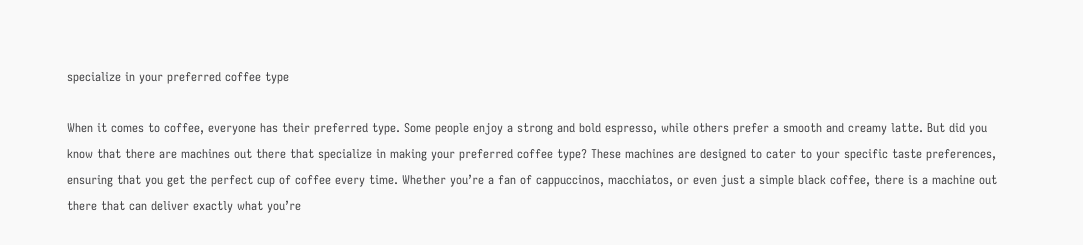specialize in your preferred coffee type

When it comes to coffee, everyone has their preferred type. Some people enjoy a strong and bold espresso, while others prefer a smooth and creamy latte. But did you know that there are machines out there that specialize in making your preferred coffee type? These machines are designed to cater to your specific taste preferences, ensuring that you get the perfect cup of coffee every time. Whether you’re a fan of cappuccinos, macchiatos, or even just a simple black coffee, there is a machine out there that can deliver exactly what you’re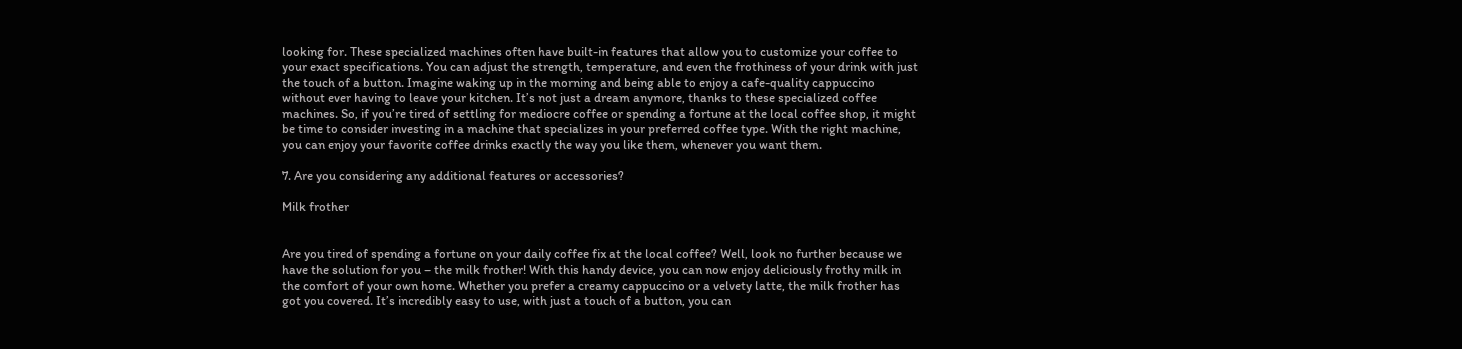looking for. These specialized machines often have built-in features that allow you to customize your coffee to your exact specifications. You can adjust the strength, temperature, and even the frothiness of your drink with just the touch of a button. Imagine waking up in the morning and being able to enjoy a cafe-quality cappuccino without ever having to leave your kitchen. It’s not just a dream anymore, thanks to these specialized coffee machines. So, if you’re tired of settling for mediocre coffee or spending a fortune at the local coffee shop, it might be time to consider investing in a machine that specializes in your preferred coffee type. With the right machine, you can enjoy your favorite coffee drinks exactly the way you like them, whenever you want them.

7. Are you considering any additional features or accessories?

Milk frother


Are you tired of spending a fortune on your daily coffee fix at the local coffee? Well, look no further because we have the solution for you – the milk frother! With this handy device, you can now enjoy deliciously frothy milk in the comfort of your own home. Whether you prefer a creamy cappuccino or a velvety latte, the milk frother has got you covered. It’s incredibly easy to use, with just a touch of a button, you can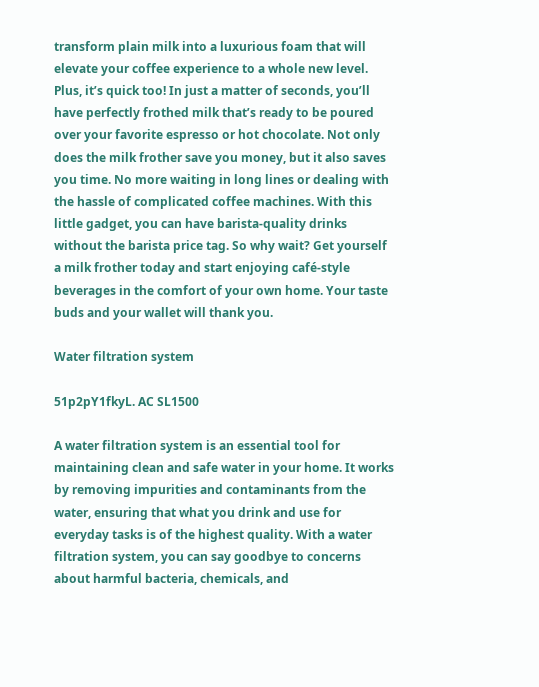transform plain milk into a luxurious foam that will elevate your coffee experience to a whole new level. Plus, it’s quick too! In just a matter of seconds, you’ll have perfectly frothed milk that’s ready to be poured over your favorite espresso or hot chocolate. Not only does the milk frother save you money, but it also saves you time. No more waiting in long lines or dealing with the hassle of complicated coffee machines. With this little gadget, you can have barista-quality drinks without the barista price tag. So why wait? Get yourself a milk frother today and start enjoying café-style beverages in the comfort of your own home. Your taste buds and your wallet will thank you.

Water filtration system

51p2pY1fkyL. AC SL1500

A water filtration system is an essential tool for maintaining clean and safe water in your home. It works by removing impurities and contaminants from the water, ensuring that what you drink and use for everyday tasks is of the highest quality. With a water filtration system, you can say goodbye to concerns about harmful bacteria, chemicals, and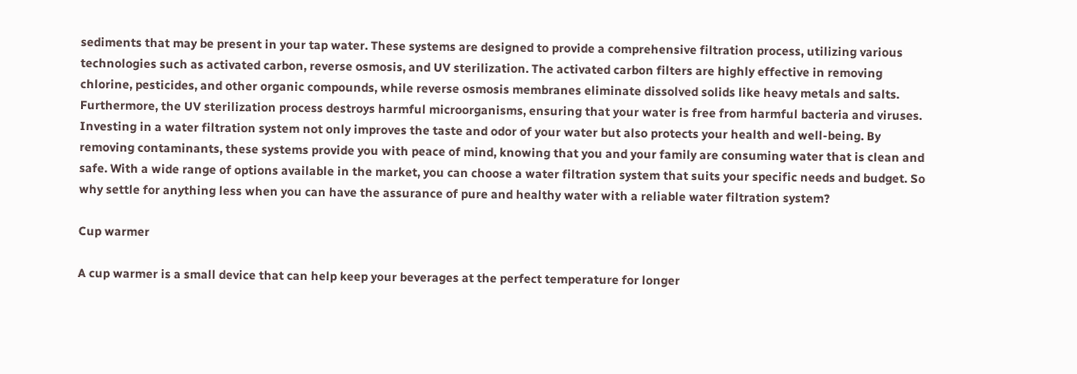sediments that may be present in your tap water. These systems are designed to provide a comprehensive filtration process, utilizing various technologies such as activated carbon, reverse osmosis, and UV sterilization. The activated carbon filters are highly effective in removing chlorine, pesticides, and other organic compounds, while reverse osmosis membranes eliminate dissolved solids like heavy metals and salts. Furthermore, the UV sterilization process destroys harmful microorganisms, ensuring that your water is free from harmful bacteria and viruses. Investing in a water filtration system not only improves the taste and odor of your water but also protects your health and well-being. By removing contaminants, these systems provide you with peace of mind, knowing that you and your family are consuming water that is clean and safe. With a wide range of options available in the market, you can choose a water filtration system that suits your specific needs and budget. So why settle for anything less when you can have the assurance of pure and healthy water with a reliable water filtration system?

Cup warmer

A cup warmer is a small device that can help keep your beverages at the perfect temperature for longer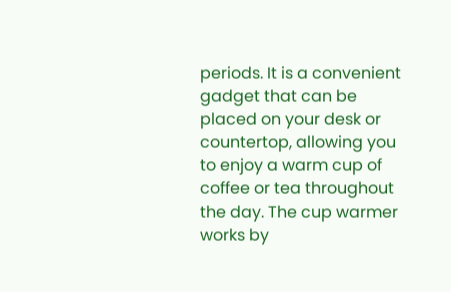periods. It is a convenient gadget that can be placed on your desk or countertop, allowing you to enjoy a warm cup of coffee or tea throughout the day. The cup warmer works by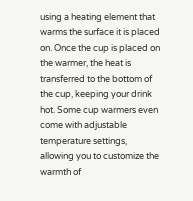using a heating element that warms the surface it is placed on. Once the cup is placed on the warmer, the heat is transferred to the bottom of the cup, keeping your drink hot. Some cup warmers even come with adjustable temperature settings, allowing you to customize the warmth of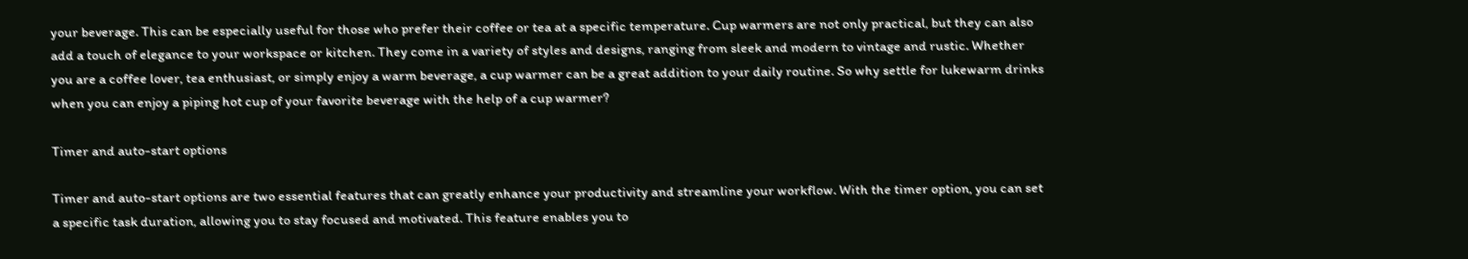your beverage. This can be especially useful for those who prefer their coffee or tea at a specific temperature. Cup warmers are not only practical, but they can also add a touch of elegance to your workspace or kitchen. They come in a variety of styles and designs, ranging from sleek and modern to vintage and rustic. Whether you are a coffee lover, tea enthusiast, or simply enjoy a warm beverage, a cup warmer can be a great addition to your daily routine. So why settle for lukewarm drinks when you can enjoy a piping hot cup of your favorite beverage with the help of a cup warmer?

Timer and auto-start options

Timer and auto-start options are two essential features that can greatly enhance your productivity and streamline your workflow. With the timer option, you can set a specific task duration, allowing you to stay focused and motivated. This feature enables you to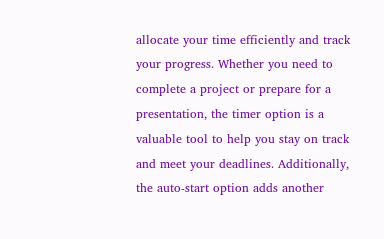allocate your time efficiently and track your progress. Whether you need to complete a project or prepare for a presentation, the timer option is a valuable tool to help you stay on track and meet your deadlines. Additionally, the auto-start option adds another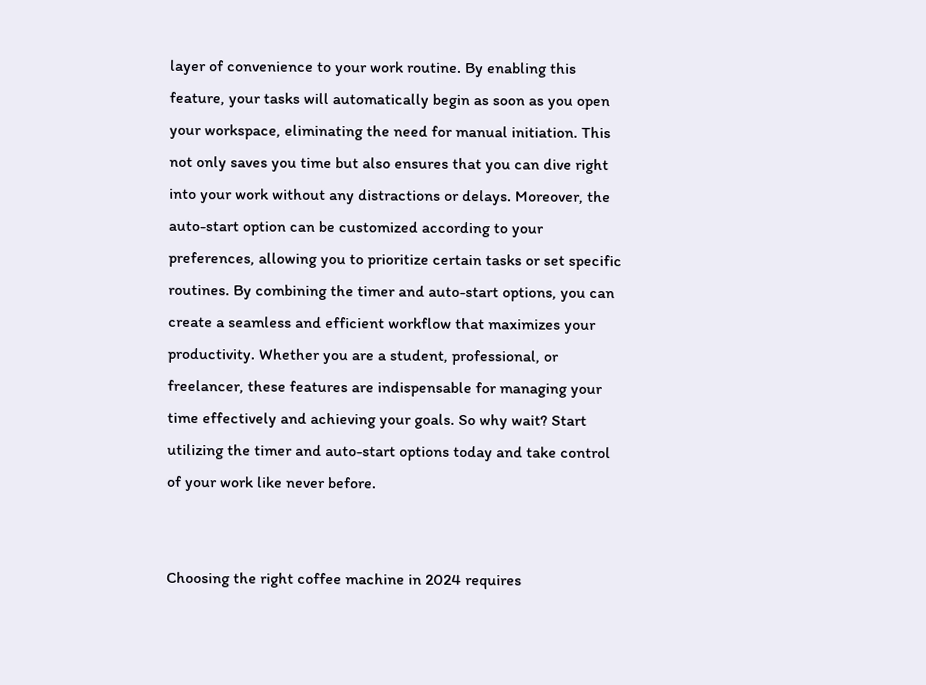layer of convenience to your work routine. By enabling this feature, your tasks will automatically begin as soon as you open your workspace, eliminating the need for manual initiation. This not only saves you time but also ensures that you can dive right into your work without any distractions or delays. Moreover, the auto-start option can be customized according to your preferences, allowing you to prioritize certain tasks or set specific routines. By combining the timer and auto-start options, you can create a seamless and efficient workflow that maximizes your productivity. Whether you are a student, professional, or freelancer, these features are indispensable for managing your time effectively and achieving your goals. So why wait? Start utilizing the timer and auto-start options today and take control of your work like never before.


Choosing the right coffee machine in 2024 requires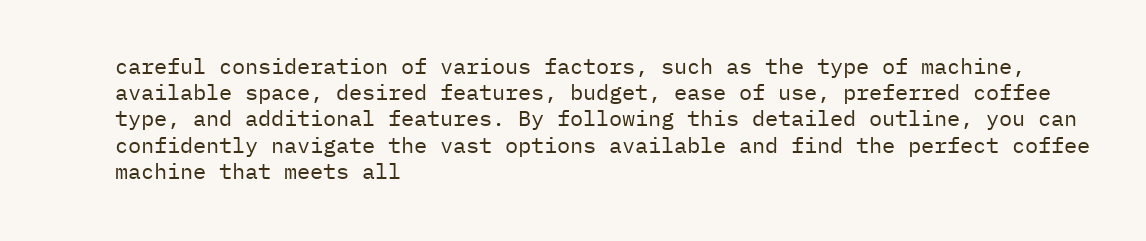careful consideration of various factors, such as the type of machine, available space, desired features, budget, ease of use, preferred coffee type, and additional features. By following this detailed outline, you can confidently navigate the vast options available and find the perfect coffee machine that meets all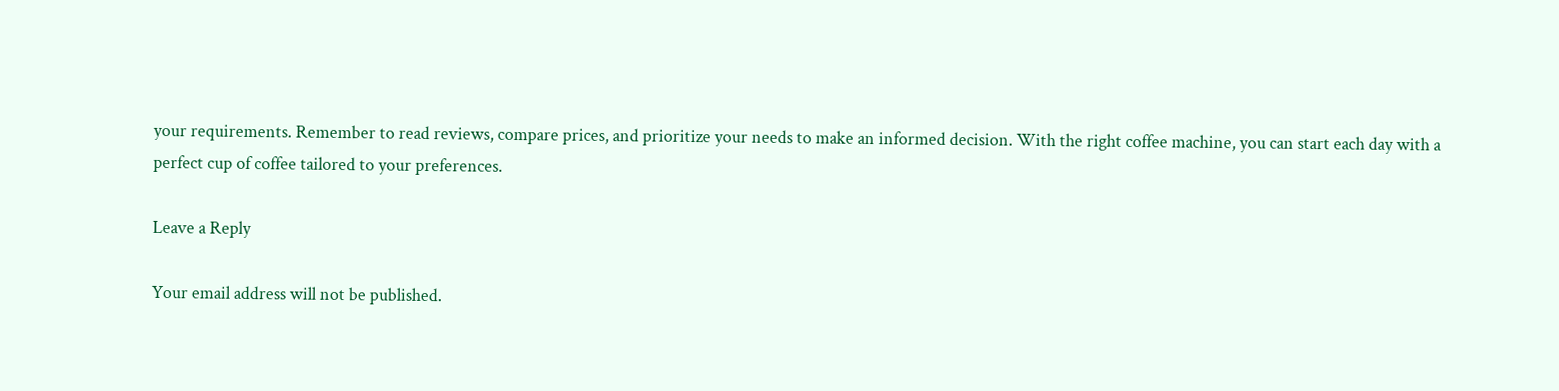your requirements. Remember to read reviews, compare prices, and prioritize your needs to make an informed decision. With the right coffee machine, you can start each day with a perfect cup of coffee tailored to your preferences.

Leave a Reply

Your email address will not be published.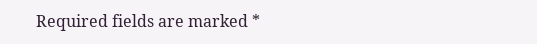Required fields are marked *